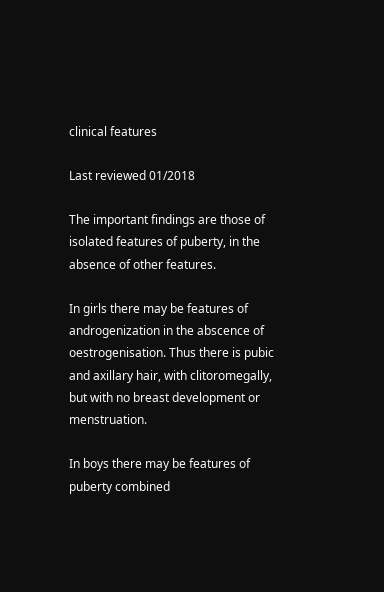clinical features

Last reviewed 01/2018

The important findings are those of isolated features of puberty, in the absence of other features.

In girls there may be features of androgenization in the abscence of oestrogenisation. Thus there is pubic and axillary hair, with clitoromegally, but with no breast development or menstruation.

In boys there may be features of puberty combined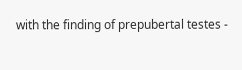with the finding of prepubertal testes -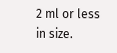2 ml or less in size.